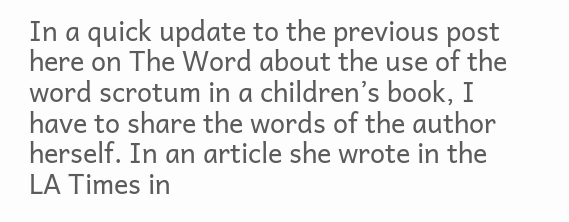In a quick update to the previous post here on The Word about the use of the word scrotum in a children’s book, I have to share the words of the author herself. In an article she wrote in the LA Times in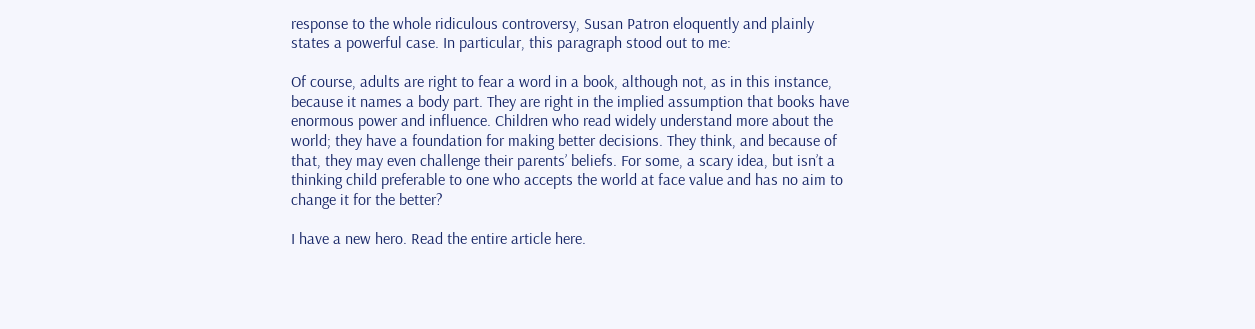response to the whole ridiculous controversy, Susan Patron eloquently and plainly states a powerful case. In particular, this paragraph stood out to me:

Of course, adults are right to fear a word in a book, although not, as in this instance, because it names a body part. They are right in the implied assumption that books have enormous power and influence. Children who read widely understand more about the world; they have a foundation for making better decisions. They think, and because of that, they may even challenge their parents’ beliefs. For some, a scary idea, but isn’t a thinking child preferable to one who accepts the world at face value and has no aim to change it for the better?

I have a new hero. Read the entire article here.